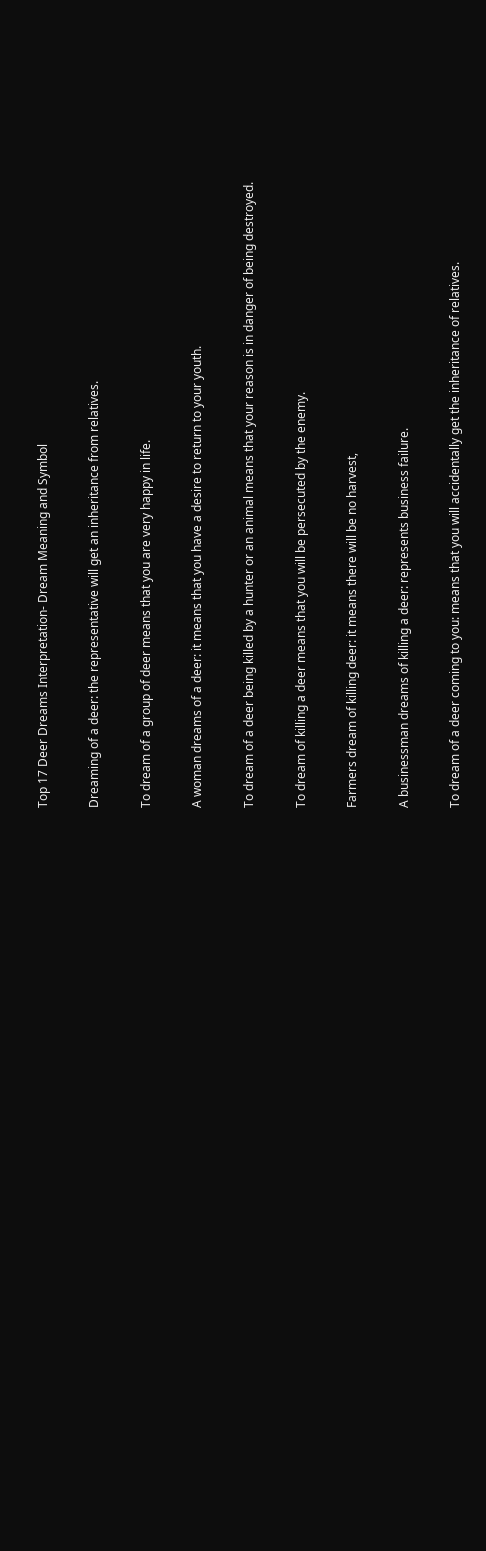Top 17 Deer Dreams Interpretation- Dream Meaning and Symbol

Dreaming of a deer: the representative will get an inheritance from relatives.

To dream of a group of deer means that you are very happy in life.

A woman dreams of a deer: it means that you have a desire to return to your youth.

To dream of a deer being killed by a hunter or an animal means that your reason is in danger of being destroyed.

To dream of killing a deer means that you will be persecuted by the enemy.

Farmers dream of killing deer: it means there will be no harvest,

A businessman dreams of killing a deer: represents business failure.

To dream of a deer coming to you: means that you will accidentally get the inheritance of relatives.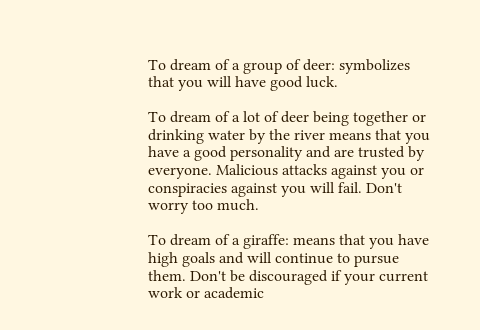To dream of a group of deer: symbolizes that you will have good luck.

To dream of a lot of deer being together or drinking water by the river means that you have a good personality and are trusted by everyone. Malicious attacks against you or conspiracies against you will fail. Don't worry too much.

To dream of a giraffe: means that you have high goals and will continue to pursue them. Don't be discouraged if your current work or academic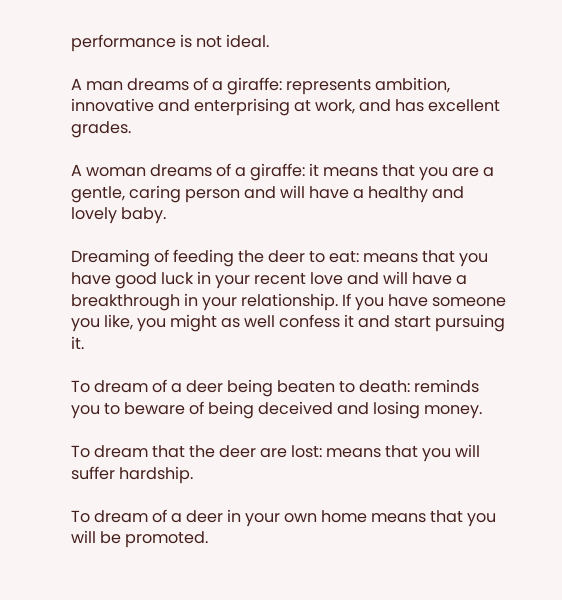performance is not ideal.

A man dreams of a giraffe: represents ambition, innovative and enterprising at work, and has excellent grades.

A woman dreams of a giraffe: it means that you are a gentle, caring person and will have a healthy and lovely baby.

Dreaming of feeding the deer to eat: means that you have good luck in your recent love and will have a breakthrough in your relationship. If you have someone you like, you might as well confess it and start pursuing it.

To dream of a deer being beaten to death: reminds you to beware of being deceived and losing money.

To dream that the deer are lost: means that you will suffer hardship.

To dream of a deer in your own home means that you will be promoted.